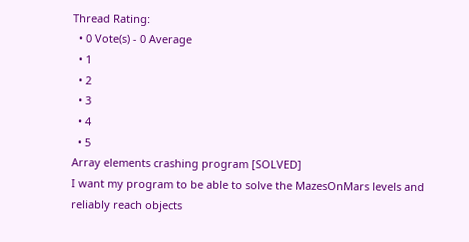Thread Rating:
  • 0 Vote(s) - 0 Average
  • 1
  • 2
  • 3
  • 4
  • 5
Array elements crashing program [SOLVED]
I want my program to be able to solve the MazesOnMars levels and reliably reach objects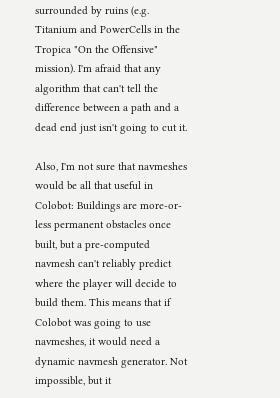surrounded by ruins (e.g. Titanium and PowerCells in the Tropica "On the Offensive" mission). I'm afraid that any algorithm that can't tell the difference between a path and a dead end just isn't going to cut it.

Also, I'm not sure that navmeshes would be all that useful in Colobot: Buildings are more-or-less permanent obstacles once built, but a pre-computed navmesh can't reliably predict where the player will decide to build them. This means that if Colobot was going to use navmeshes, it would need a dynamic navmesh generator. Not impossible, but it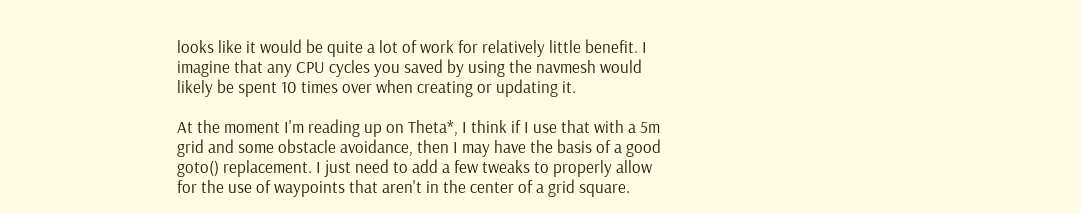looks like it would be quite a lot of work for relatively little benefit. I imagine that any CPU cycles you saved by using the navmesh would likely be spent 10 times over when creating or updating it.

At the moment I'm reading up on Theta*, I think if I use that with a 5m grid and some obstacle avoidance, then I may have the basis of a good goto() replacement. I just need to add a few tweaks to properly allow for the use of waypoints that aren't in the center of a grid square.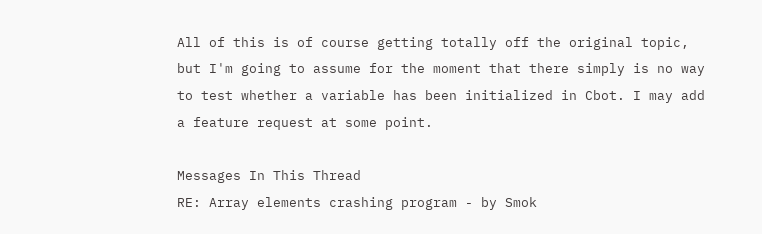All of this is of course getting totally off the original topic, but I'm going to assume for the moment that there simply is no way to test whether a variable has been initialized in Cbot. I may add a feature request at some point.

Messages In This Thread
RE: Array elements crashing program - by Smok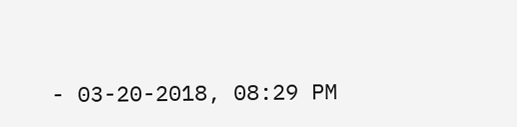- 03-20-2018, 08:29 PM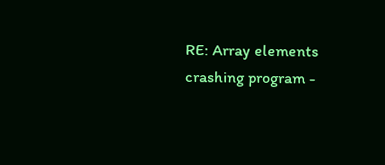RE: Array elements crashing program -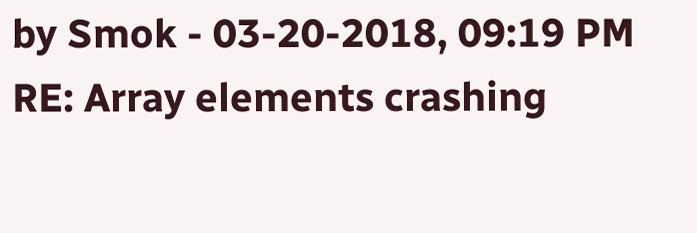by Smok - 03-20-2018, 09:19 PM
RE: Array elements crashing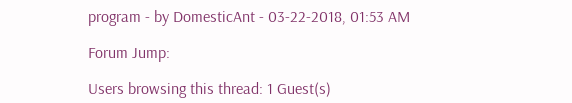program - by DomesticAnt - 03-22-2018, 01:53 AM

Forum Jump:

Users browsing this thread: 1 Guest(s)